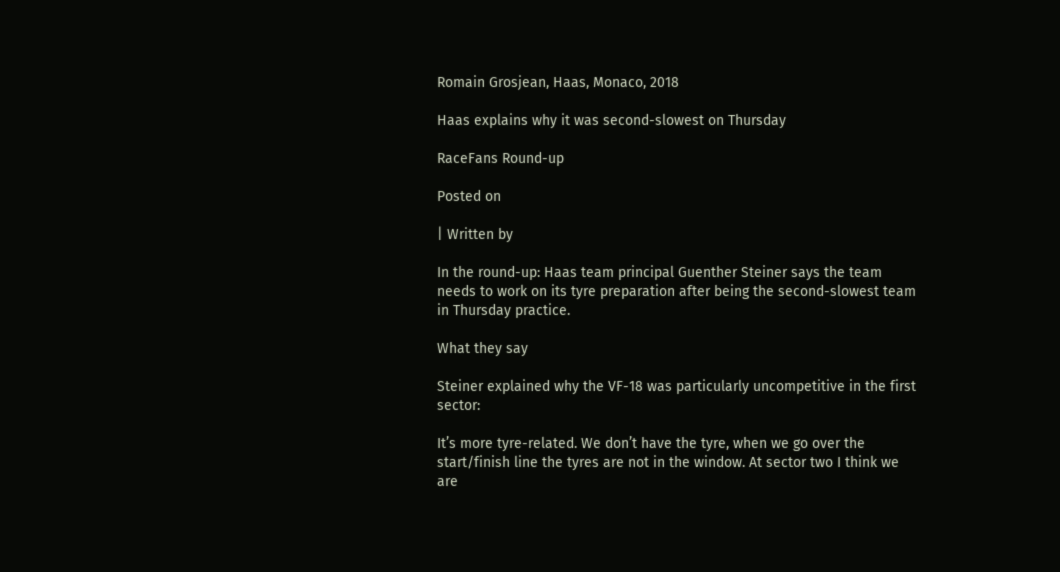Romain Grosjean, Haas, Monaco, 2018

Haas explains why it was second-slowest on Thursday

RaceFans Round-up

Posted on

| Written by

In the round-up: Haas team principal Guenther Steiner says the team needs to work on its tyre preparation after being the second-slowest team in Thursday practice.

What they say

Steiner explained why the VF-18 was particularly uncompetitive in the first sector:

It’s more tyre-related. We don’t have the tyre, when we go over the start/finish line the tyres are not in the window. At sector two I think we are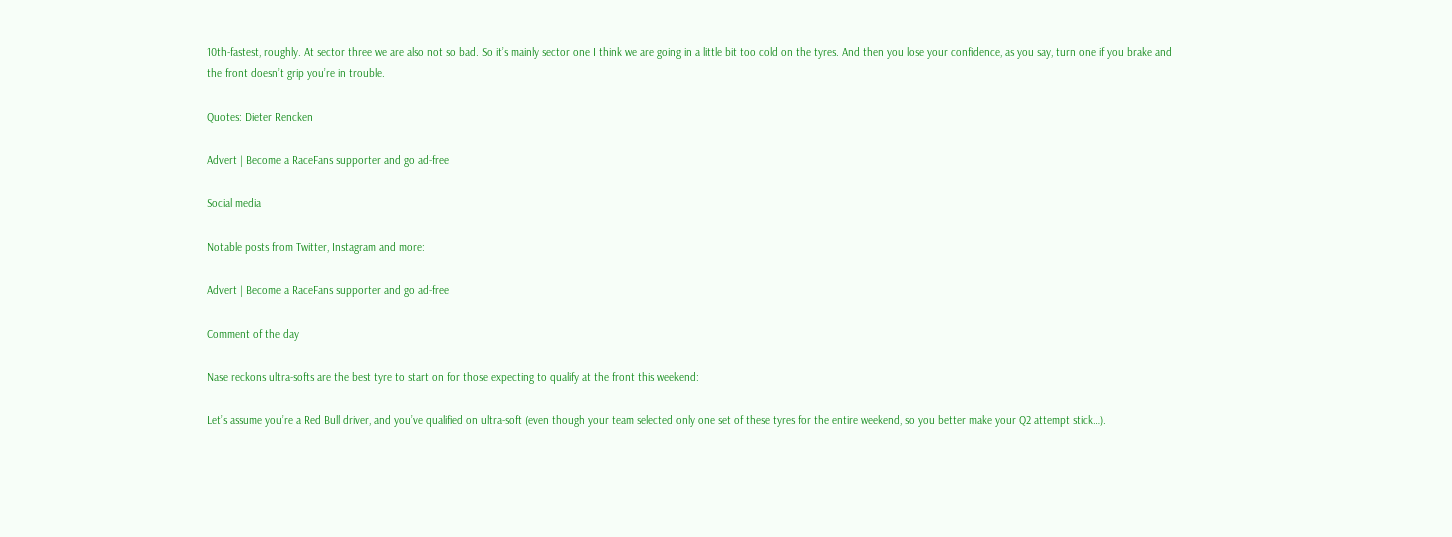10th-fastest, roughly. At sector three we are also not so bad. So it’s mainly sector one I think we are going in a little bit too cold on the tyres. And then you lose your confidence, as you say, turn one if you brake and the front doesn’t grip you’re in trouble.

Quotes: Dieter Rencken

Advert | Become a RaceFans supporter and go ad-free

Social media

Notable posts from Twitter, Instagram and more:

Advert | Become a RaceFans supporter and go ad-free

Comment of the day

Nase reckons ultra-softs are the best tyre to start on for those expecting to qualify at the front this weekend:

Let’s assume you’re a Red Bull driver, and you’ve qualified on ultra-soft (even though your team selected only one set of these tyres for the entire weekend, so you better make your Q2 attempt stick…).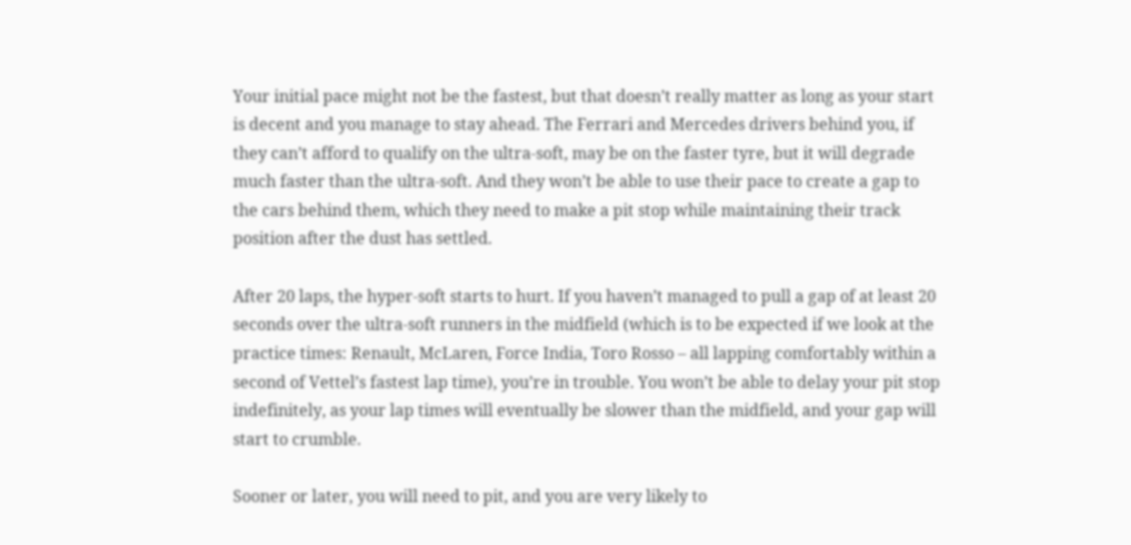Your initial pace might not be the fastest, but that doesn’t really matter as long as your start is decent and you manage to stay ahead. The Ferrari and Mercedes drivers behind you, if they can’t afford to qualify on the ultra-soft, may be on the faster tyre, but it will degrade much faster than the ultra-soft. And they won’t be able to use their pace to create a gap to the cars behind them, which they need to make a pit stop while maintaining their track position after the dust has settled.

After 20 laps, the hyper-soft starts to hurt. If you haven’t managed to pull a gap of at least 20 seconds over the ultra-soft runners in the midfield (which is to be expected if we look at the practice times: Renault, McLaren, Force India, Toro Rosso – all lapping comfortably within a second of Vettel’s fastest lap time), you’re in trouble. You won’t be able to delay your pit stop indefinitely, as your lap times will eventually be slower than the midfield, and your gap will start to crumble.

Sooner or later, you will need to pit, and you are very likely to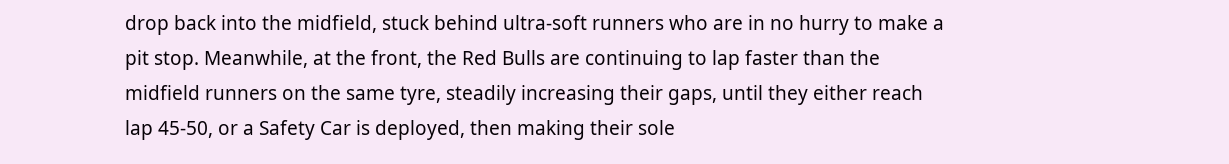drop back into the midfield, stuck behind ultra-soft runners who are in no hurry to make a pit stop. Meanwhile, at the front, the Red Bulls are continuing to lap faster than the midfield runners on the same tyre, steadily increasing their gaps, until they either reach lap 45-50, or a Safety Car is deployed, then making their sole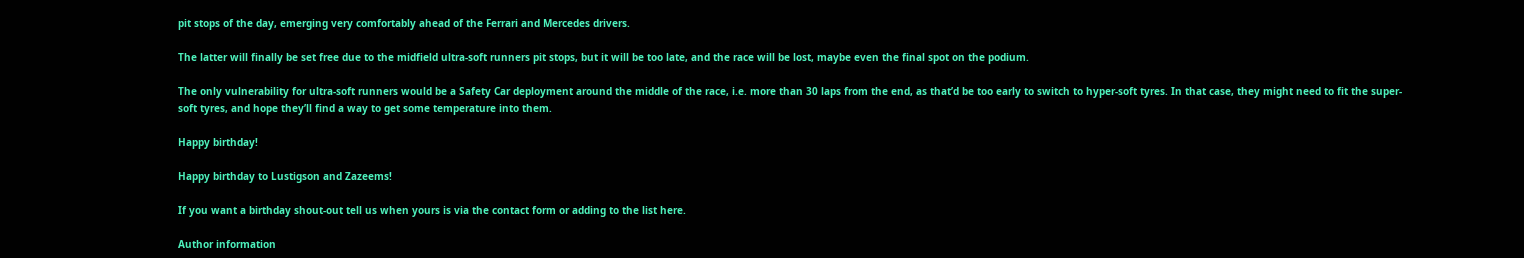pit stops of the day, emerging very comfortably ahead of the Ferrari and Mercedes drivers.

The latter will finally be set free due to the midfield ultra-soft runners pit stops, but it will be too late, and the race will be lost, maybe even the final spot on the podium.

The only vulnerability for ultra-soft runners would be a Safety Car deployment around the middle of the race, i.e. more than 30 laps from the end, as that’d be too early to switch to hyper-soft tyres. In that case, they might need to fit the super-soft tyres, and hope they’ll find a way to get some temperature into them.

Happy birthday!

Happy birthday to Lustigson and Zazeems!

If you want a birthday shout-out tell us when yours is via the contact form or adding to the list here.

Author information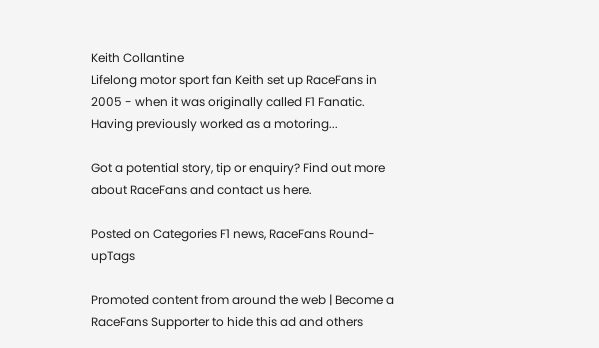Keith Collantine
Lifelong motor sport fan Keith set up RaceFans in 2005 - when it was originally called F1 Fanatic. Having previously worked as a motoring...

Got a potential story, tip or enquiry? Find out more about RaceFans and contact us here.

Posted on Categories F1 news, RaceFans Round-upTags

Promoted content from around the web | Become a RaceFans Supporter to hide this ad and others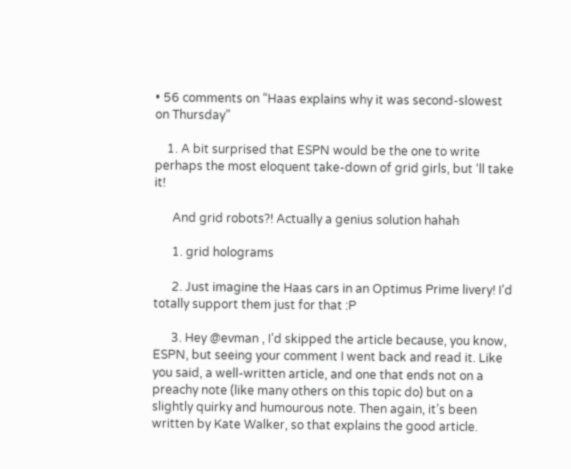• 56 comments on “Haas explains why it was second-slowest on Thursday”

    1. A bit surprised that ESPN would be the one to write perhaps the most eloquent take-down of grid girls, but ‘ll take it!

      And grid robots?! Actually a genius solution hahah

      1. grid holograms

      2. Just imagine the Haas cars in an Optimus Prime livery! I’d totally support them just for that :P

      3. Hey @evman , I’d skipped the article because, you know, ESPN, but seeing your comment I went back and read it. Like you said, a well-written article, and one that ends not on a preachy note (like many others on this topic do) but on a slightly quirky and humourous note. Then again, it’s been written by Kate Walker, so that explains the good article.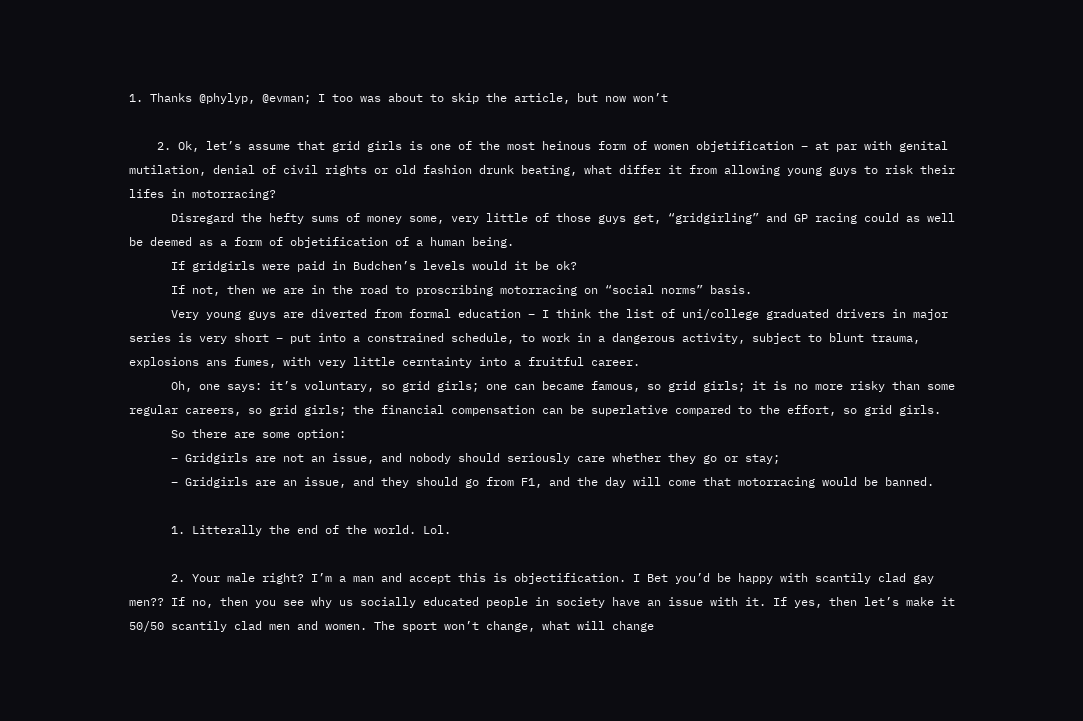1. Thanks @phylyp, @evman; I too was about to skip the article, but now won’t

    2. Ok, let’s assume that grid girls is one of the most heinous form of women objetification – at par with genital mutilation, denial of civil rights or old fashion drunk beating, what differ it from allowing young guys to risk their lifes in motorracing?
      Disregard the hefty sums of money some, very little of those guys get, “gridgirling” and GP racing could as well be deemed as a form of objetification of a human being.
      If gridgirls were paid in Budchen’s levels would it be ok?
      If not, then we are in the road to proscribing motorracing on “social norms” basis.
      Very young guys are diverted from formal education – I think the list of uni/college graduated drivers in major series is very short – put into a constrained schedule, to work in a dangerous activity, subject to blunt trauma, explosions ans fumes, with very little cerntainty into a fruitful career.
      Oh, one says: it’s voluntary, so grid girls; one can became famous, so grid girls; it is no more risky than some regular careers, so grid girls; the financial compensation can be superlative compared to the effort, so grid girls.
      So there are some option:
      – Gridgirls are not an issue, and nobody should seriously care whether they go or stay;
      – Gridgirls are an issue, and they should go from F1, and the day will come that motorracing would be banned.

      1. Litterally the end of the world. Lol.

      2. Your male right? I’m a man and accept this is objectification. I Bet you’d be happy with scantily clad gay men?? If no, then you see why us socially educated people in society have an issue with it. If yes, then let’s make it 50/50 scantily clad men and women. The sport won’t change, what will change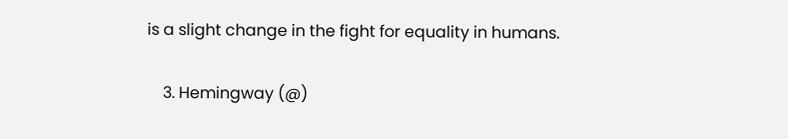is a slight change in the fight for equality in humans.

    3. Hemingway (@)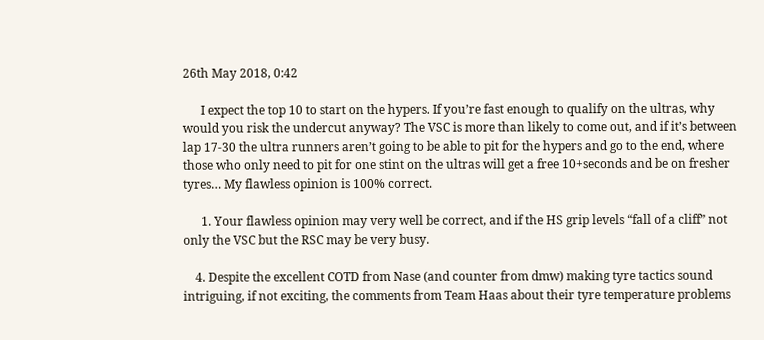26th May 2018, 0:42

      I expect the top 10 to start on the hypers. If you’re fast enough to qualify on the ultras, why would you risk the undercut anyway? The VSC is more than likely to come out, and if it’s between lap 17-30 the ultra runners aren’t going to be able to pit for the hypers and go to the end, where those who only need to pit for one stint on the ultras will get a free 10+seconds and be on fresher tyres… My flawless opinion is 100% correct.

      1. Your flawless opinion may very well be correct, and if the HS grip levels “fall of a cliff” not only the VSC but the RSC may be very busy.

    4. Despite the excellent COTD from Nase (and counter from dmw) making tyre tactics sound intriguing, if not exciting, the comments from Team Haas about their tyre temperature problems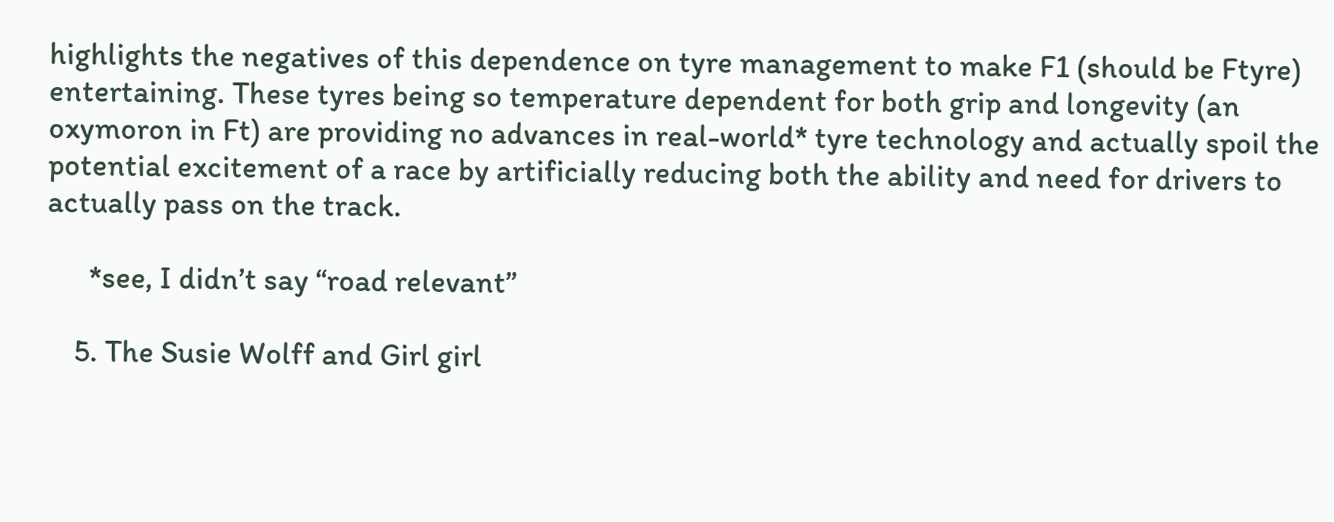highlights the negatives of this dependence on tyre management to make F1 (should be Ftyre) entertaining. These tyres being so temperature dependent for both grip and longevity (an oxymoron in Ft) are providing no advances in real-world* tyre technology and actually spoil the potential excitement of a race by artificially reducing both the ability and need for drivers to actually pass on the track.

      *see, I didn’t say “road relevant”

    5. The Susie Wolff and Girl girl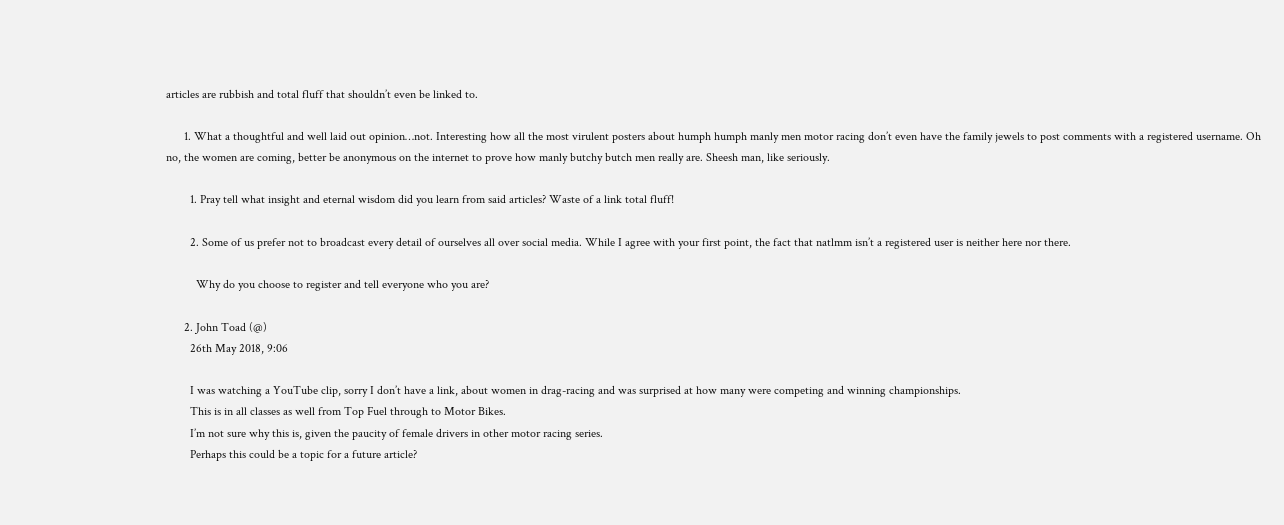articles are rubbish and total fluff that shouldn’t even be linked to.

      1. What a thoughtful and well laid out opinion…not. Interesting how all the most virulent posters about humph humph manly men motor racing don’t even have the family jewels to post comments with a registered username. Oh no, the women are coming, better be anonymous on the internet to prove how manly butchy butch men really are. Sheesh man, like seriously.

        1. Pray tell what insight and eternal wisdom did you learn from said articles? Waste of a link total fluff!

        2. Some of us prefer not to broadcast every detail of ourselves all over social media. While I agree with your first point, the fact that natlmm isn’t a registered user is neither here nor there.

          Why do you choose to register and tell everyone who you are?

      2. John Toad (@)
        26th May 2018, 9:06

        I was watching a YouTube clip, sorry I don’t have a link, about women in drag-racing and was surprised at how many were competing and winning championships.
        This is in all classes as well from Top Fuel through to Motor Bikes.
        I’m not sure why this is, given the paucity of female drivers in other motor racing series.
        Perhaps this could be a topic for a future article?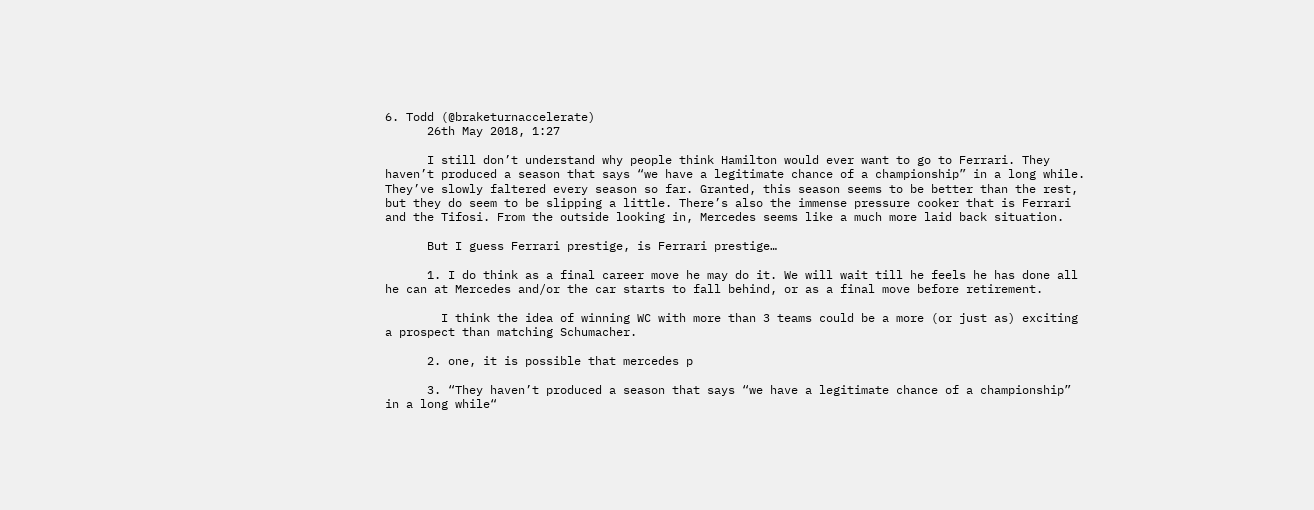6. Todd (@braketurnaccelerate)
      26th May 2018, 1:27

      I still don’t understand why people think Hamilton would ever want to go to Ferrari. They haven’t produced a season that says “we have a legitimate chance of a championship” in a long while. They’ve slowly faltered every season so far. Granted, this season seems to be better than the rest, but they do seem to be slipping a little. There’s also the immense pressure cooker that is Ferrari and the Tifosi. From the outside looking in, Mercedes seems like a much more laid back situation.

      But I guess Ferrari prestige, is Ferrari prestige…

      1. I do think as a final career move he may do it. We will wait till he feels he has done all he can at Mercedes and/or the car starts to fall behind, or as a final move before retirement.

        I think the idea of winning WC with more than 3 teams could be a more (or just as) exciting a prospect than matching Schumacher.

      2. one, it is possible that mercedes p

      3. “They haven’t produced a season that says “we have a legitimate chance of a championship” in a long while“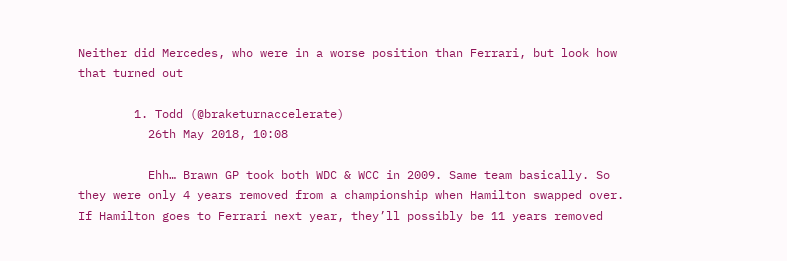Neither did Mercedes, who were in a worse position than Ferrari, but look how that turned out

        1. Todd (@braketurnaccelerate)
          26th May 2018, 10:08

          Ehh… Brawn GP took both WDC & WCC in 2009. Same team basically. So they were only 4 years removed from a championship when Hamilton swapped over. If Hamilton goes to Ferrari next year, they’ll possibly be 11 years removed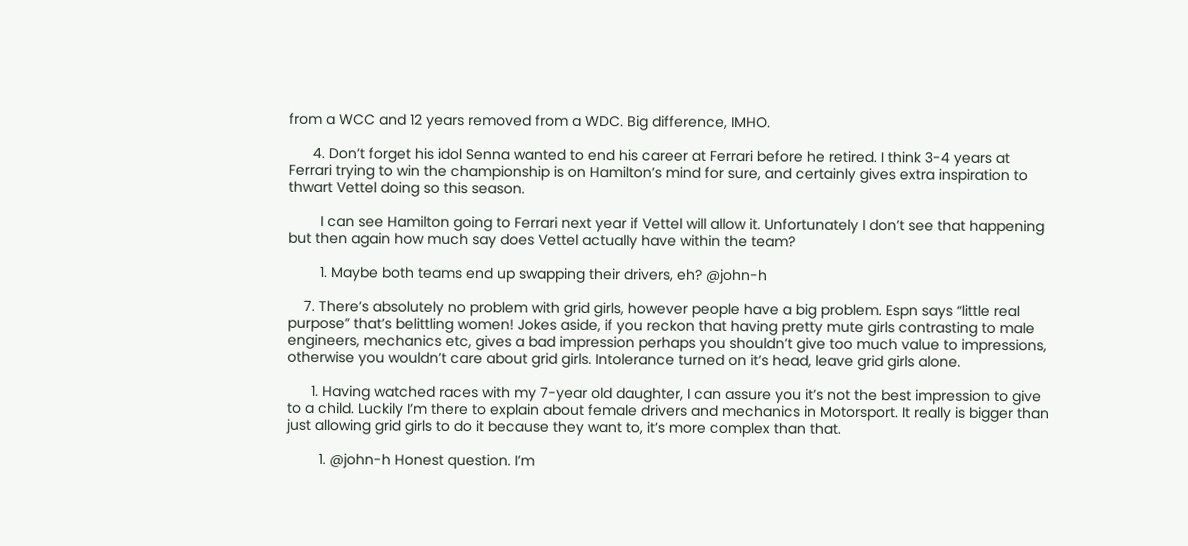from a WCC and 12 years removed from a WDC. Big difference, IMHO.

      4. Don’t forget his idol Senna wanted to end his career at Ferrari before he retired. I think 3-4 years at Ferrari trying to win the championship is on Hamilton’s mind for sure, and certainly gives extra inspiration to thwart Vettel doing so this season.

        I can see Hamilton going to Ferrari next year if Vettel will allow it. Unfortunately I don’t see that happening but then again how much say does Vettel actually have within the team?

        1. Maybe both teams end up swapping their drivers, eh? @john-h

    7. There’s absolutely no problem with grid girls, however people have a big problem. Espn says “little real purpose” that’s belittling women! Jokes aside, if you reckon that having pretty mute girls contrasting to male engineers, mechanics etc, gives a bad impression perhaps you shouldn’t give too much value to impressions, otherwise you wouldn’t care about grid girls. Intolerance turned on it’s head, leave grid girls alone.

      1. Having watched races with my 7-year old daughter, I can assure you it’s not the best impression to give to a child. Luckily I’m there to explain about female drivers and mechanics in Motorsport. It really is bigger than just allowing grid girls to do it because they want to, it’s more complex than that.

        1. @john-h Honest question. I’m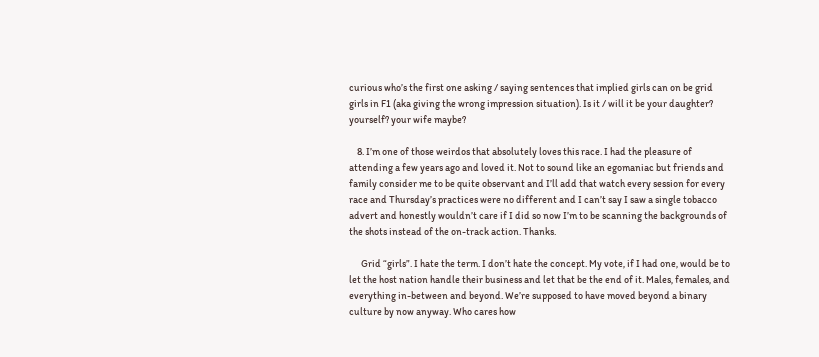curious who’s the first one asking / saying sentences that implied girls can on be grid girls in F1 (aka giving the wrong impression situation). Is it / will it be your daughter? yourself? your wife maybe?

    8. I’m one of those weirdos that absolutely loves this race. I had the pleasure of attending a few years ago and loved it. Not to sound like an egomaniac but friends and family consider me to be quite observant and I’ll add that watch every session for every race and Thursday’s practices were no different and I can’t say I saw a single tobacco advert and honestly wouldn’t care if I did so now I’m to be scanning the backgrounds of the shots instead of the on-track action. Thanks.

      Grid “girls”. I hate the term. I don’t hate the concept. My vote, if I had one, would be to let the host nation handle their business and let that be the end of it. Males, females, and everything in-between and beyond. We’re supposed to have moved beyond a binary culture by now anyway. Who cares how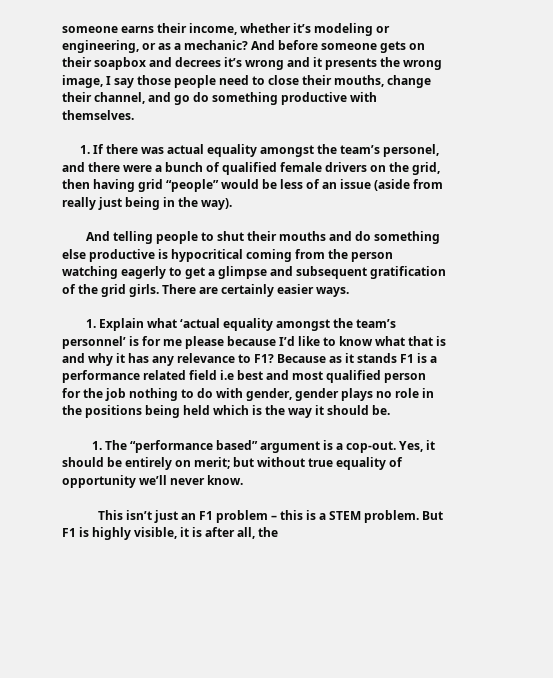someone earns their income, whether it’s modeling or engineering, or as a mechanic? And before someone gets on their soapbox and decrees it’s wrong and it presents the wrong image, I say those people need to close their mouths, change their channel, and go do something productive with themselves.

      1. If there was actual equality amongst the team’s personel, and there were a bunch of qualified female drivers on the grid, then having grid “people” would be less of an issue (aside from really just being in the way).

        And telling people to shut their mouths and do something else productive is hypocritical coming from the person watching eagerly to get a glimpse and subsequent gratification of the grid girls. There are certainly easier ways.

        1. Explain what ‘actual equality amongst the team’s personnel’ is for me please because I’d like to know what that is and why it has any relevance to F1? Because as it stands F1 is a performance related field i.e best and most qualified person for the job nothing to do with gender, gender plays no role in the positions being held which is the way it should be.

          1. The “performance based” argument is a cop-out. Yes, it should be entirely on merit; but without true equality of opportunity we’ll never know.

            This isn’t just an F1 problem – this is a STEM problem. But F1 is highly visible, it is after all, the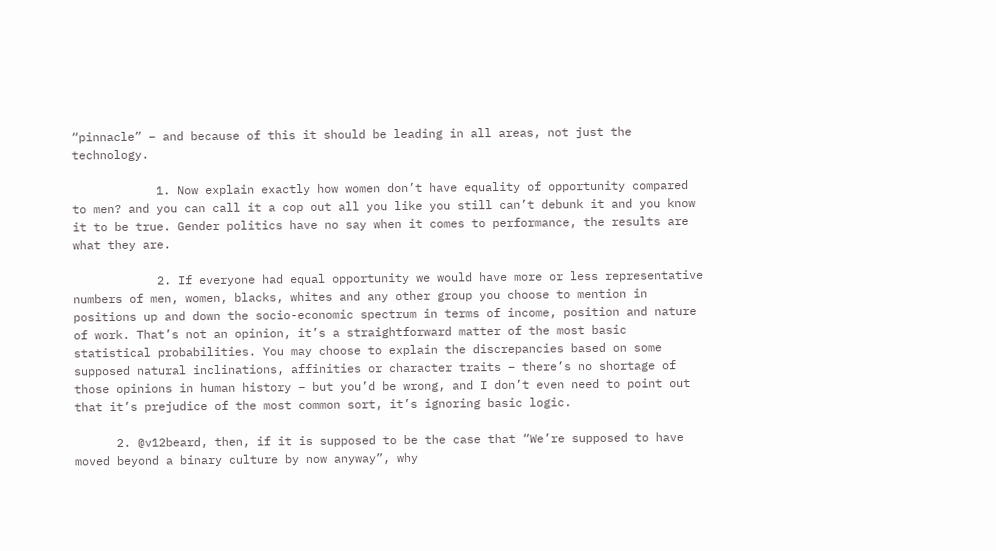“pinnacle” – and because of this it should be leading in all areas, not just the technology.

            1. Now explain exactly how women don’t have equality of opportunity compared to men? and you can call it a cop out all you like you still can’t debunk it and you know it to be true. Gender politics have no say when it comes to performance, the results are what they are.

            2. If everyone had equal opportunity we would have more or less representative numbers of men, women, blacks, whites and any other group you choose to mention in positions up and down the socio-economic spectrum in terms of income, position and nature of work. That’s not an opinion, it’s a straightforward matter of the most basic statistical probabilities. You may choose to explain the discrepancies based on some supposed natural inclinations, affinities or character traits – there’s no shortage of those opinions in human history – but you’d be wrong, and I don’t even need to point out that it’s prejudice of the most common sort, it’s ignoring basic logic.

      2. @v12beard, then, if it is supposed to be the case that “We’re supposed to have moved beyond a binary culture by now anyway”, why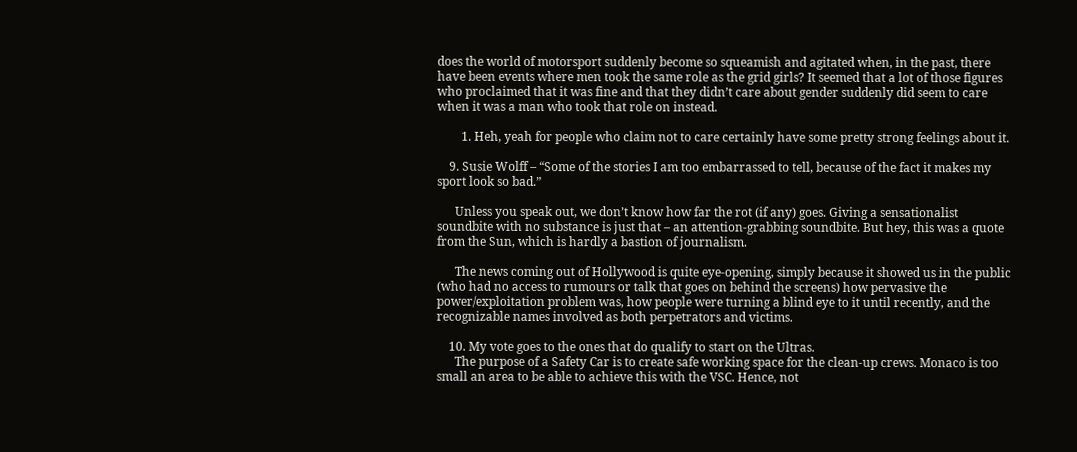does the world of motorsport suddenly become so squeamish and agitated when, in the past, there have been events where men took the same role as the grid girls? It seemed that a lot of those figures who proclaimed that it was fine and that they didn’t care about gender suddenly did seem to care when it was a man who took that role on instead.

        1. Heh, yeah for people who claim not to care certainly have some pretty strong feelings about it.

    9. Susie Wolff – “Some of the stories I am too embarrassed to tell, because of the fact it makes my sport look so bad.”

      Unless you speak out, we don’t know how far the rot (if any) goes. Giving a sensationalist soundbite with no substance is just that – an attention-grabbing soundbite. But hey, this was a quote from the Sun, which is hardly a bastion of journalism.

      The news coming out of Hollywood is quite eye-opening, simply because it showed us in the public (who had no access to rumours or talk that goes on behind the screens) how pervasive the power/exploitation problem was, how people were turning a blind eye to it until recently, and the recognizable names involved as both perpetrators and victims.

    10. My vote goes to the ones that do qualify to start on the Ultras.
      The purpose of a Safety Car is to create safe working space for the clean-up crews. Monaco is too small an area to be able to achieve this with the VSC. Hence, not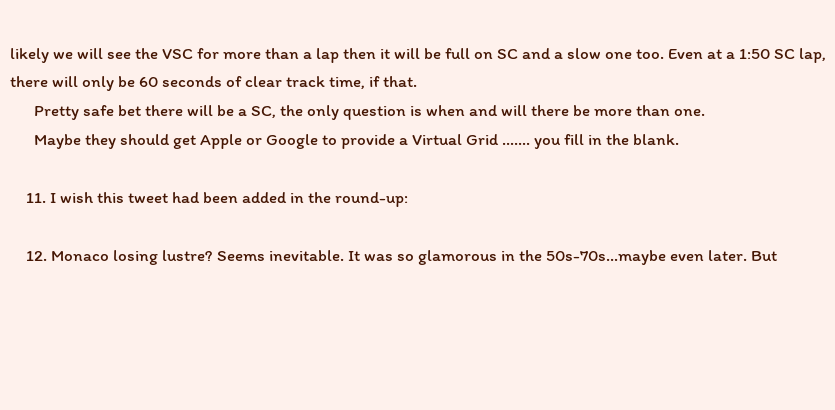likely we will see the VSC for more than a lap then it will be full on SC and a slow one too. Even at a 1:50 SC lap, there will only be 60 seconds of clear track time, if that.
      Pretty safe bet there will be a SC, the only question is when and will there be more than one.
      Maybe they should get Apple or Google to provide a Virtual Grid ……. you fill in the blank.

    11. I wish this tweet had been added in the round-up:

    12. Monaco losing lustre? Seems inevitable. It was so glamorous in the 50s-70s…maybe even later. But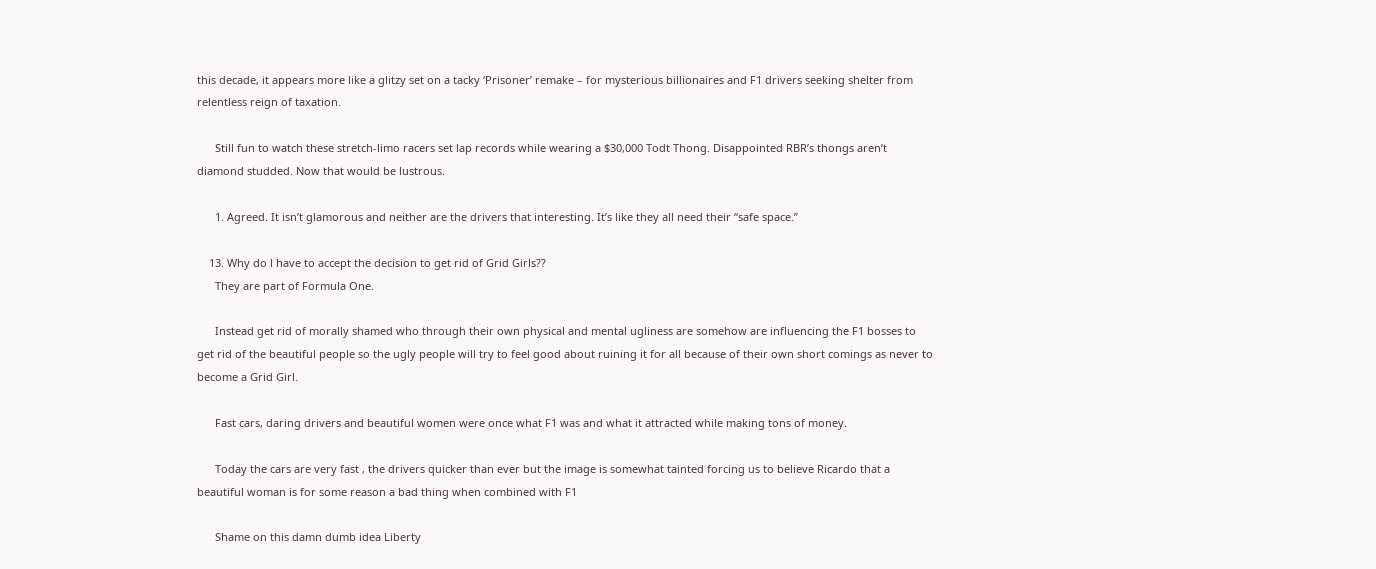this decade, it appears more like a glitzy set on a tacky ‘Prisoner’ remake – for mysterious billionaires and F1 drivers seeking shelter from relentless reign of taxation.

      Still fun to watch these stretch-limo racers set lap records while wearing a $30,000 Todt Thong. Disappointed RBR’s thongs aren’t diamond studded. Now that would be lustrous.

      1. Agreed. It isn’t glamorous and neither are the drivers that interesting. It’s like they all need their “safe space.”

    13. Why do l have to accept the decision to get rid of Grid Girls??
      They are part of Formula One.

      Instead get rid of morally shamed who through their own physical and mental ugliness are somehow are influencing the F1 bosses to get rid of the beautiful people so the ugly people will try to feel good about ruining it for all because of their own short comings as never to become a Grid Girl.

      Fast cars, daring drivers and beautiful women were once what F1 was and what it attracted while making tons of money.

      Today the cars are very fast , the drivers quicker than ever but the image is somewhat tainted forcing us to believe Ricardo that a beautiful woman is for some reason a bad thing when combined with F1

      Shame on this damn dumb idea Liberty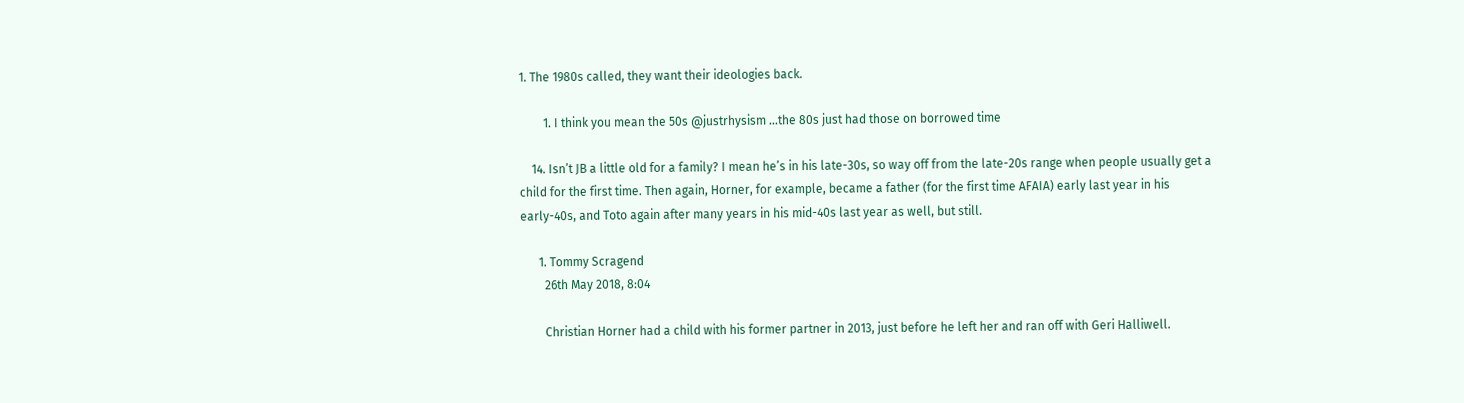1. The 1980s called, they want their ideologies back.

        1. I think you mean the 50s @justrhysism …the 80s just had those on borrowed time

    14. Isn’t JB a little old for a family? I mean he’s in his late-30s, so way off from the late-20s range when people usually get a child for the first time. Then again, Horner, for example, became a father (for the first time AFAIA) early last year in his early-40s, and Toto again after many years in his mid-40s last year as well, but still.

      1. Tommy Scragend
        26th May 2018, 8:04

        Christian Horner had a child with his former partner in 2013, just before he left her and ran off with Geri Halliwell.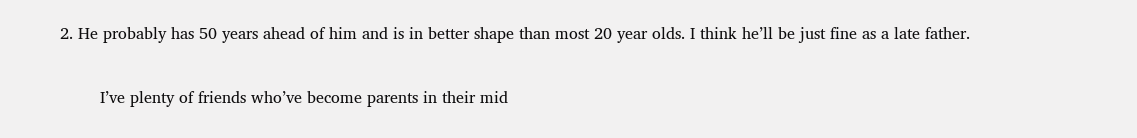2. He probably has 50 years ahead of him and is in better shape than most 20 year olds. I think he’ll be just fine as a late father.

        I’ve plenty of friends who’ve become parents in their mid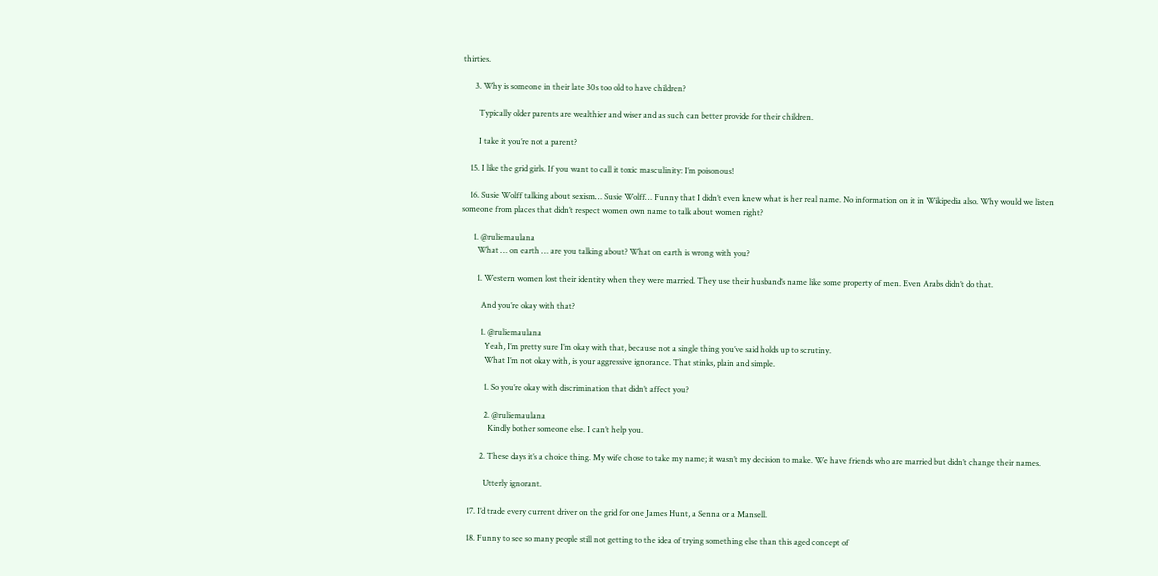thirties.

      3. Why is someone in their late 30s too old to have children?

        Typically older parents are wealthier and wiser and as such can better provide for their children.

        I take it you’re not a parent?

    15. I like the grid girls. If you want to call it toxic masculinity: I’m poisonous!

    16. Susie Wolff talking about sexism… Susie Wolff… Funny that I didn’t even knew what is her real name. No information on it in Wikipedia also. Why would we listen someone from places that didn’t respect women own name to talk about women right?

      1. @ruliemaulana
        What … on earth … are you talking about? What on earth is wrong with you?

        1. Western women lost their identity when they were married. They use their husband’s name like some property of men. Even Arabs didn’t do that.

          And you’re okay with that?

          1. @ruliemaulana
            Yeah, I’m pretty sure I’m okay with that, because not a single thing you’ve said holds up to scrutiny.
            What I’m not okay with, is your aggressive ignorance. That stinks, plain and simple.

            1. So you’re okay with discrimination that didn’t affect you?

            2. @ruliemaulana
              Kindly bother someone else. I can’t help you.

          2. These days it’s a choice thing. My wife chose to take my name; it wasn’t my decision to make. We have friends who are married but didn’t change their names.

            Utterly ignorant.

    17. I’d trade every current driver on the grid for one James Hunt, a Senna or a Mansell.

    18. Funny to see so many people still not getting to the idea of trying something else than this aged concept of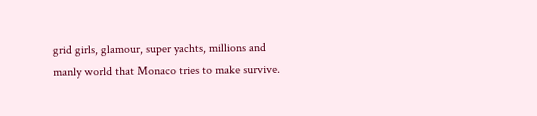grid girls, glamour, super yachts, millions and manly world that Monaco tries to make survive.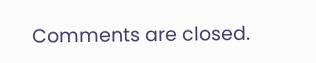Comments are closed.